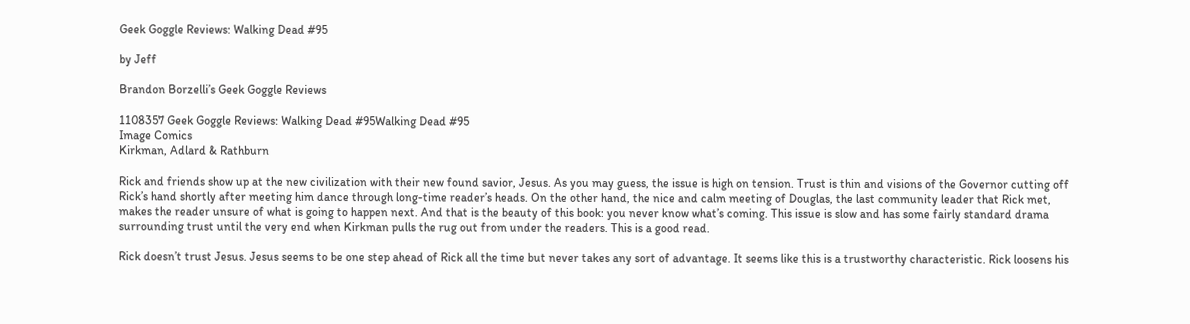Geek Goggle Reviews: Walking Dead #95

by Jeff

Brandon Borzelli’s Geek Goggle Reviews

1108357 Geek Goggle Reviews: Walking Dead #95Walking Dead #95
Image Comics
Kirkman, Adlard & Rathburn

Rick and friends show up at the new civilization with their new found savior, Jesus. As you may guess, the issue is high on tension. Trust is thin and visions of the Governor cutting off Rick’s hand shortly after meeting him dance through long-time reader’s heads. On the other hand, the nice and calm meeting of Douglas, the last community leader that Rick met, makes the reader unsure of what is going to happen next. And that is the beauty of this book: you never know what’s coming. This issue is slow and has some fairly standard drama surrounding trust until the very end when Kirkman pulls the rug out from under the readers. This is a good read.

Rick doesn’t trust Jesus. Jesus seems to be one step ahead of Rick all the time but never takes any sort of advantage. It seems like this is a trustworthy characteristic. Rick loosens his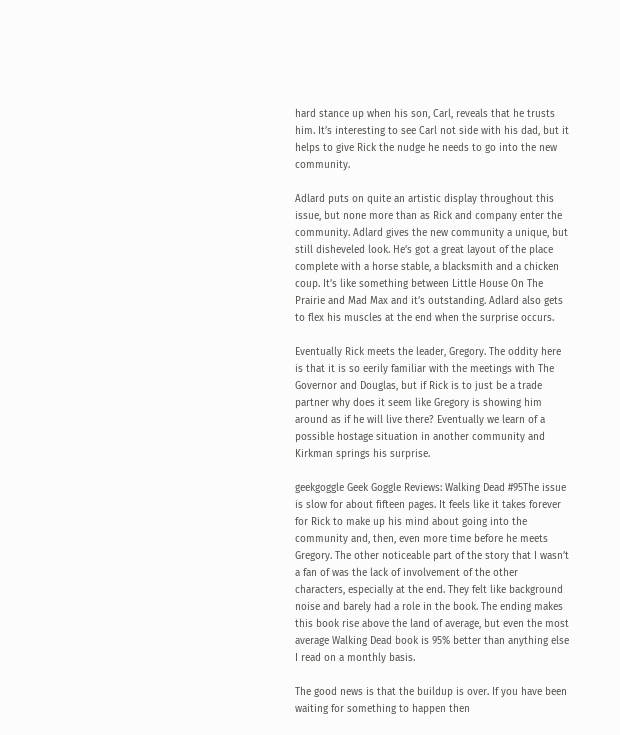hard stance up when his son, Carl, reveals that he trusts him. It’s interesting to see Carl not side with his dad, but it helps to give Rick the nudge he needs to go into the new community.

Adlard puts on quite an artistic display throughout this issue, but none more than as Rick and company enter the community. Adlard gives the new community a unique, but still disheveled look. He’s got a great layout of the place complete with a horse stable, a blacksmith and a chicken coup. It’s like something between Little House On The Prairie and Mad Max and it’s outstanding. Adlard also gets to flex his muscles at the end when the surprise occurs.

Eventually Rick meets the leader, Gregory. The oddity here is that it is so eerily familiar with the meetings with The Governor and Douglas, but if Rick is to just be a trade partner why does it seem like Gregory is showing him around as if he will live there? Eventually we learn of a possible hostage situation in another community and Kirkman springs his surprise.

geekgoggle Geek Goggle Reviews: Walking Dead #95The issue is slow for about fifteen pages. It feels like it takes forever for Rick to make up his mind about going into the community and, then, even more time before he meets Gregory. The other noticeable part of the story that I wasn’t a fan of was the lack of involvement of the other characters, especially at the end. They felt like background noise and barely had a role in the book. The ending makes this book rise above the land of average, but even the most average Walking Dead book is 95% better than anything else I read on a monthly basis.

The good news is that the buildup is over. If you have been waiting for something to happen then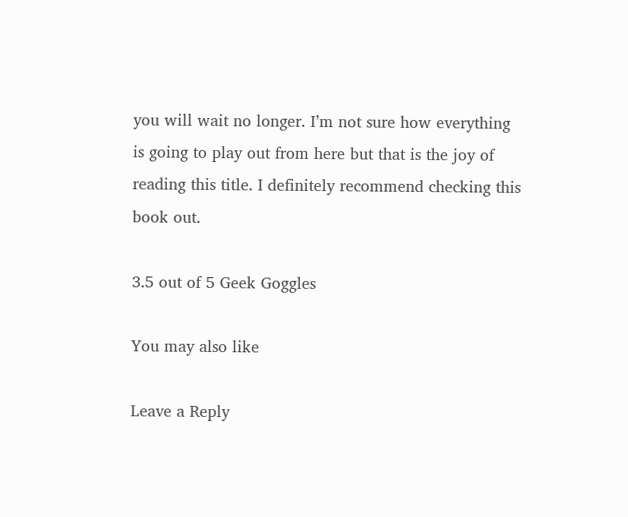you will wait no longer. I’m not sure how everything is going to play out from here but that is the joy of reading this title. I definitely recommend checking this book out.

3.5 out of 5 Geek Goggles

You may also like

Leave a Reply